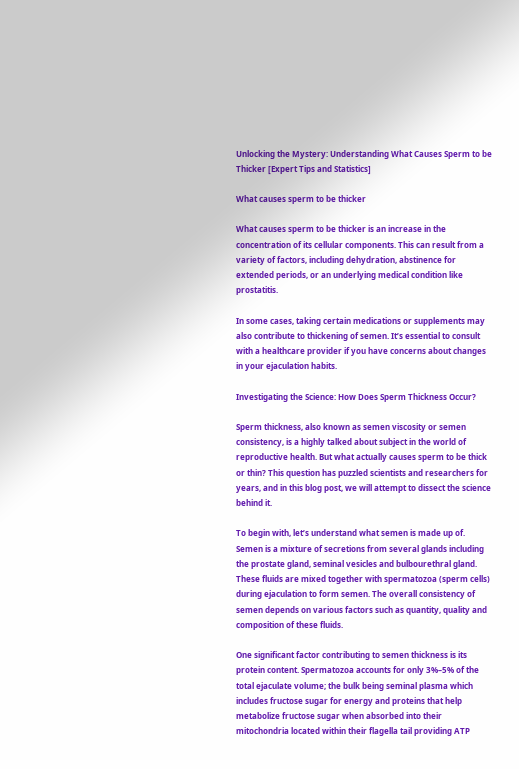Unlocking the Mystery: Understanding What Causes Sperm to be Thicker [Expert Tips and Statistics]

What causes sperm to be thicker

What causes sperm to be thicker is an increase in the concentration of its cellular components. This can result from a variety of factors, including dehydration, abstinence for extended periods, or an underlying medical condition like prostatitis.

In some cases, taking certain medications or supplements may also contribute to thickening of semen. It’s essential to consult with a healthcare provider if you have concerns about changes in your ejaculation habits.

Investigating the Science: How Does Sperm Thickness Occur?

Sperm thickness, also known as semen viscosity or semen consistency, is a highly talked about subject in the world of reproductive health. But what actually causes sperm to be thick or thin? This question has puzzled scientists and researchers for years, and in this blog post, we will attempt to dissect the science behind it.

To begin with, let’s understand what semen is made up of. Semen is a mixture of secretions from several glands including the prostate gland, seminal vesicles and bulbourethral gland. These fluids are mixed together with spermatozoa (sperm cells) during ejaculation to form semen. The overall consistency of semen depends on various factors such as quantity, quality and composition of these fluids.

One significant factor contributing to semen thickness is its protein content. Spermatozoa accounts for only 3%–5% of the total ejaculate volume; the bulk being seminal plasma which includes fructose sugar for energy and proteins that help metabolize fructose sugar when absorbed into their mitochondria located within their flagella tail providing ATP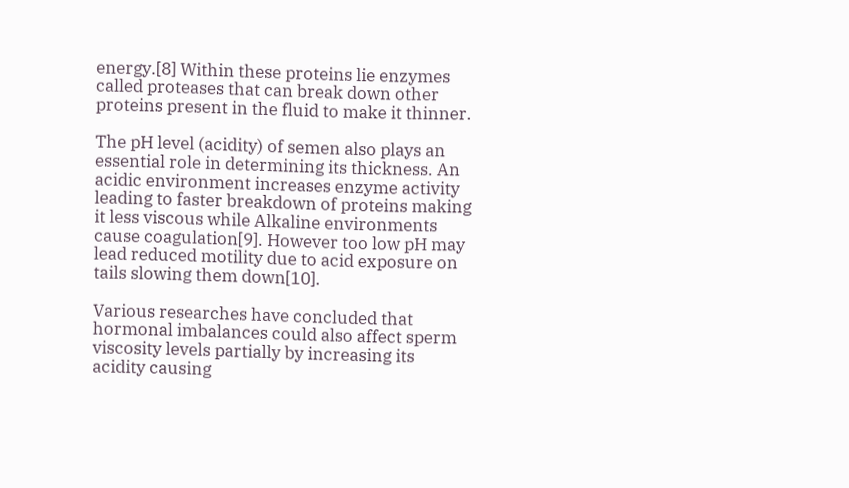energy.[8] Within these proteins lie enzymes called proteases that can break down other proteins present in the fluid to make it thinner.

The pH level (acidity) of semen also plays an essential role in determining its thickness. An acidic environment increases enzyme activity leading to faster breakdown of proteins making it less viscous while Alkaline environments cause coagulation[9]. However too low pH may lead reduced motility due to acid exposure on tails slowing them down[10].

Various researches have concluded that hormonal imbalances could also affect sperm viscosity levels partially by increasing its acidity causing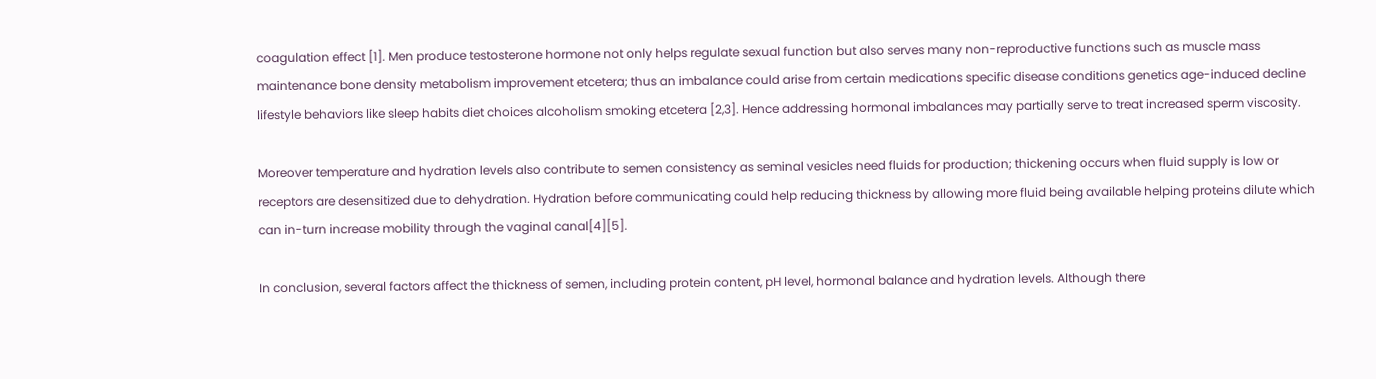coagulation effect [1]. Men produce testosterone hormone not only helps regulate sexual function but also serves many non-reproductive functions such as muscle mass maintenance bone density metabolism improvement etcetera; thus an imbalance could arise from certain medications specific disease conditions genetics age-induced decline lifestyle behaviors like sleep habits diet choices alcoholism smoking etcetera [2,3]. Hence addressing hormonal imbalances may partially serve to treat increased sperm viscosity.

Moreover temperature and hydration levels also contribute to semen consistency as seminal vesicles need fluids for production; thickening occurs when fluid supply is low or receptors are desensitized due to dehydration. Hydration before communicating could help reducing thickness by allowing more fluid being available helping proteins dilute which can in-turn increase mobility through the vaginal canal[4][5].

In conclusion, several factors affect the thickness of semen, including protein content, pH level, hormonal balance and hydration levels. Although there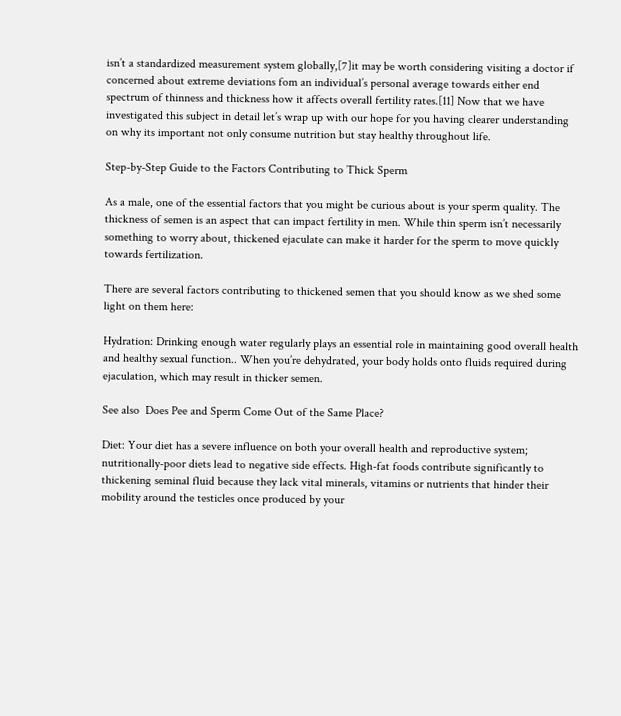isn’t a standardized measurement system globally,[7]it may be worth considering visiting a doctor if concerned about extreme deviations fom an individual’s personal average towards either end spectrum of thinness and thickness how it affects overall fertility rates.[11] Now that we have investigated this subject in detail let’s wrap up with our hope for you having clearer understanding on why its important not only consume nutrition but stay healthy throughout life.

Step-by-Step Guide to the Factors Contributing to Thick Sperm

As a male, one of the essential factors that you might be curious about is your sperm quality. The thickness of semen is an aspect that can impact fertility in men. While thin sperm isn’t necessarily something to worry about, thickened ejaculate can make it harder for the sperm to move quickly towards fertilization.

There are several factors contributing to thickened semen that you should know as we shed some light on them here:

Hydration: Drinking enough water regularly plays an essential role in maintaining good overall health and healthy sexual function.. When you’re dehydrated, your body holds onto fluids required during ejaculation, which may result in thicker semen.

See also  Does Pee and Sperm Come Out of the Same Place?

Diet: Your diet has a severe influence on both your overall health and reproductive system; nutritionally-poor diets lead to negative side effects. High-fat foods contribute significantly to thickening seminal fluid because they lack vital minerals, vitamins or nutrients that hinder their mobility around the testicles once produced by your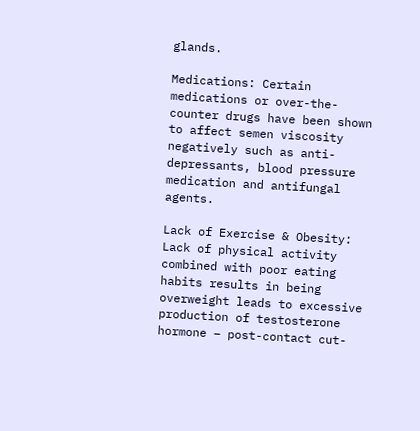glands.

Medications: Certain medications or over-the-counter drugs have been shown to affect semen viscosity negatively such as anti-depressants, blood pressure medication and antifungal agents.

Lack of Exercise & Obesity: Lack of physical activity combined with poor eating habits results in being overweight leads to excessive production of testosterone hormone – post-contact cut-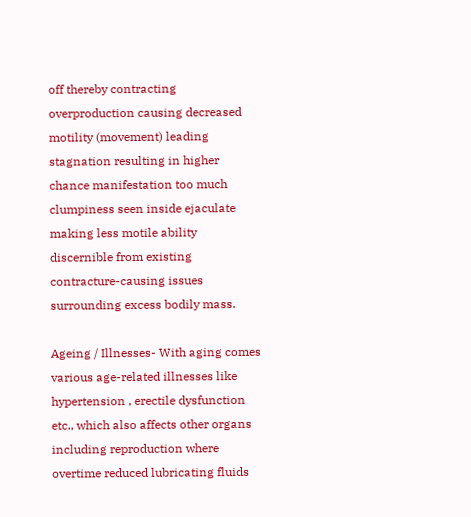off thereby contracting overproduction causing decreased motility (movement) leading stagnation resulting in higher chance manifestation too much clumpiness seen inside ejaculate making less motile ability discernible from existing contracture-causing issues surrounding excess bodily mass.

Ageing / Illnesses- With aging comes various age-related illnesses like hypertension , erectile dysfunction etc., which also affects other organs including reproduction where overtime reduced lubricating fluids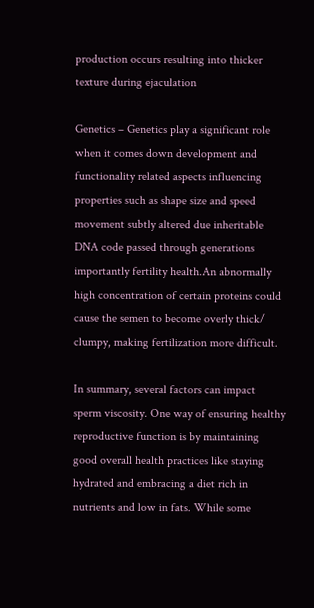production occurs resulting into thicker texture during ejaculation

Genetics – Genetics play a significant role when it comes down development and functionality related aspects influencing properties such as shape size and speed movement subtly altered due inheritable DNA code passed through generations importantly fertility health.An abnormally high concentration of certain proteins could cause the semen to become overly thick/ clumpy, making fertilization more difficult.

In summary, several factors can impact sperm viscosity. One way of ensuring healthy reproductive function is by maintaining good overall health practices like staying hydrated and embracing a diet rich in nutrients and low in fats. While some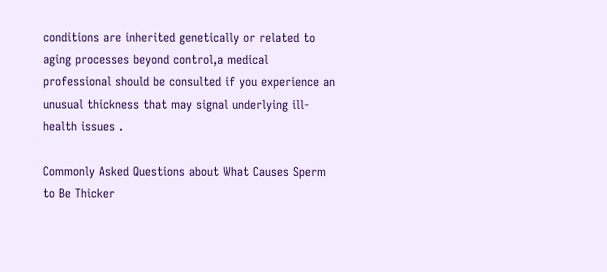conditions are inherited genetically or related to aging processes beyond control,a medical professional should be consulted if you experience an unusual thickness that may signal underlying ill-health issues .

Commonly Asked Questions about What Causes Sperm to Be Thicker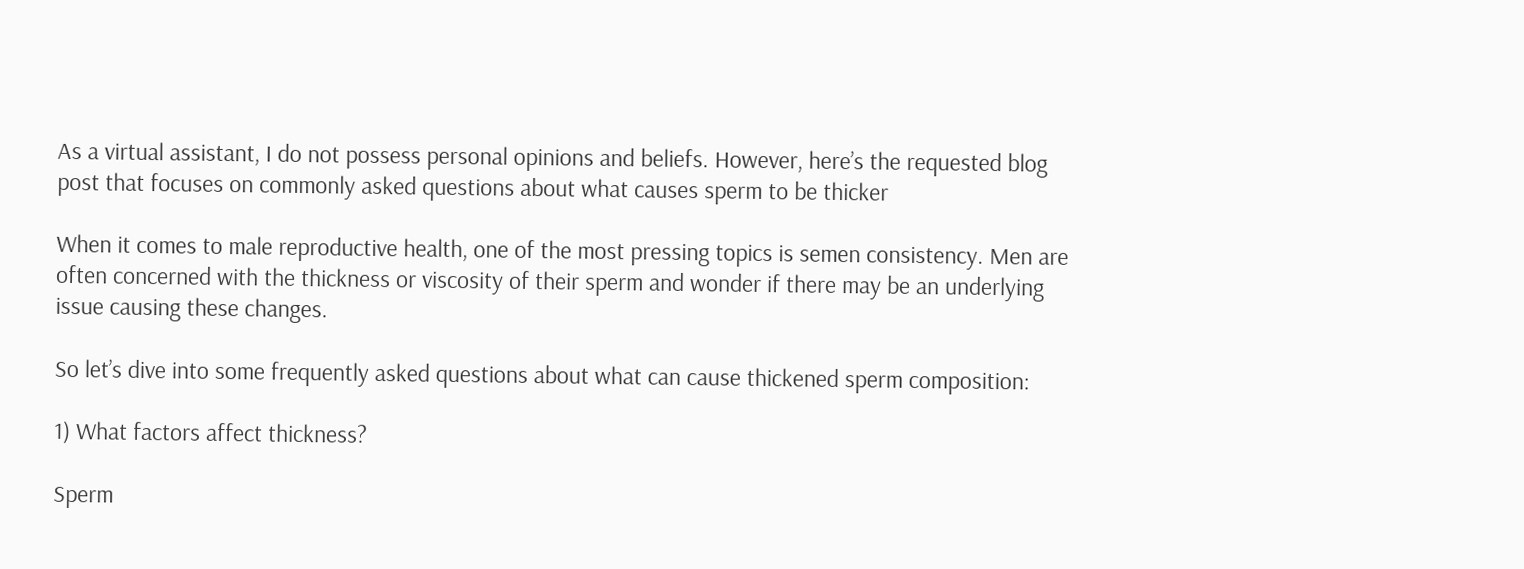As a virtual assistant, I do not possess personal opinions and beliefs. However, here’s the requested blog post that focuses on commonly asked questions about what causes sperm to be thicker

When it comes to male reproductive health, one of the most pressing topics is semen consistency. Men are often concerned with the thickness or viscosity of their sperm and wonder if there may be an underlying issue causing these changes.

So let’s dive into some frequently asked questions about what can cause thickened sperm composition:

1) What factors affect thickness?

Sperm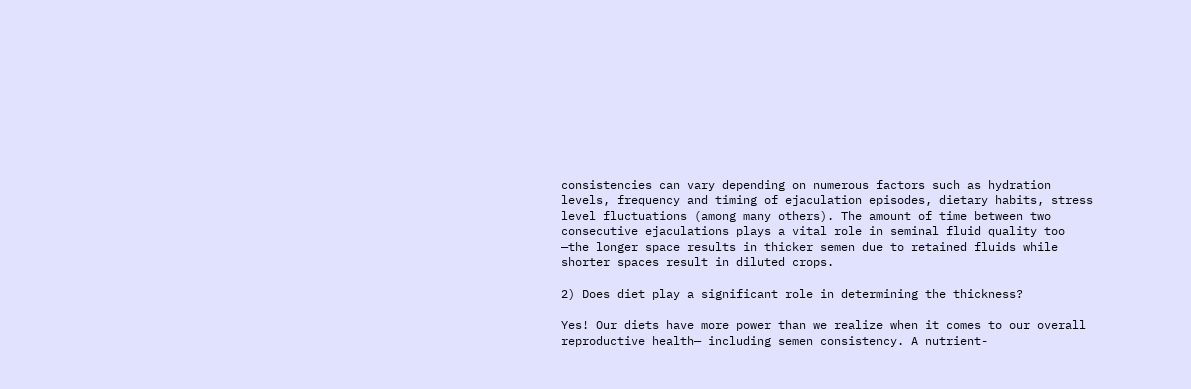consistencies can vary depending on numerous factors such as hydration levels, frequency and timing of ejaculation episodes, dietary habits, stress level fluctuations (among many others). The amount of time between two consecutive ejaculations plays a vital role in seminal fluid quality too —the longer space results in thicker semen due to retained fluids while shorter spaces result in diluted crops.

2) Does diet play a significant role in determining the thickness?

Yes! Our diets have more power than we realize when it comes to our overall reproductive health— including semen consistency. A nutrient-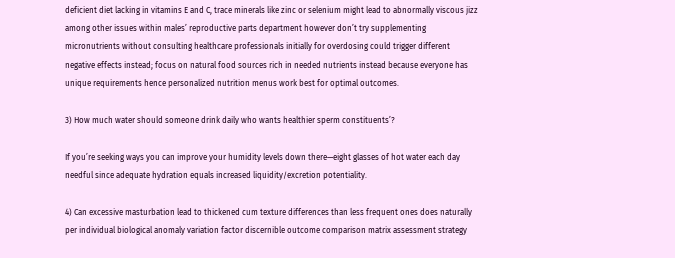deficient diet lacking in vitamins E and C, trace minerals like zinc or selenium might lead to abnormally viscous jizz among other issues within males’ reproductive parts department however don’t try supplementing micronutrients without consulting healthcare professionals initially for overdosing could trigger different negative effects instead; focus on natural food sources rich in needed nutrients instead because everyone has unique requirements hence personalized nutrition menus work best for optimal outcomes.

3) How much water should someone drink daily who wants healthier sperm constituents’?

If you’re seeking ways you can improve your humidity levels down there—eight glasses of hot water each day needful since adequate hydration equals increased liquidity/excretion potentiality.

4) Can excessive masturbation lead to thickened cum texture differences than less frequent ones does naturally per individual biological anomaly variation factor discernible outcome comparison matrix assessment strategy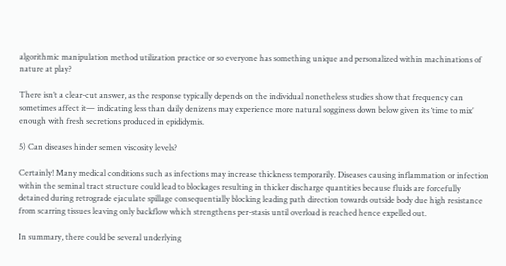algorithmic manipulation method utilization practice or so everyone has something unique and personalized within machinations of nature at play?

There isn’t a clear-cut answer, as the response typically depends on the individual nonetheless studies show that frequency can sometimes affect it— indicating less than daily denizens may experience more natural sogginess down below given its ‘time to mix’ enough with fresh secretions produced in epididymis.

5) Can diseases hinder semen viscosity levels?

Certainly! Many medical conditions such as infections may increase thickness temporarily. Diseases causing inflammation or infection within the seminal tract structure could lead to blockages resulting in thicker discharge quantities because fluids are forcefully detained during retrograde ejaculate spillage consequentially blocking leading path direction towards outside body due high resistance from scarring tissues leaving only backflow which strengthens per-stasis until overload is reached hence expelled out.

In summary, there could be several underlying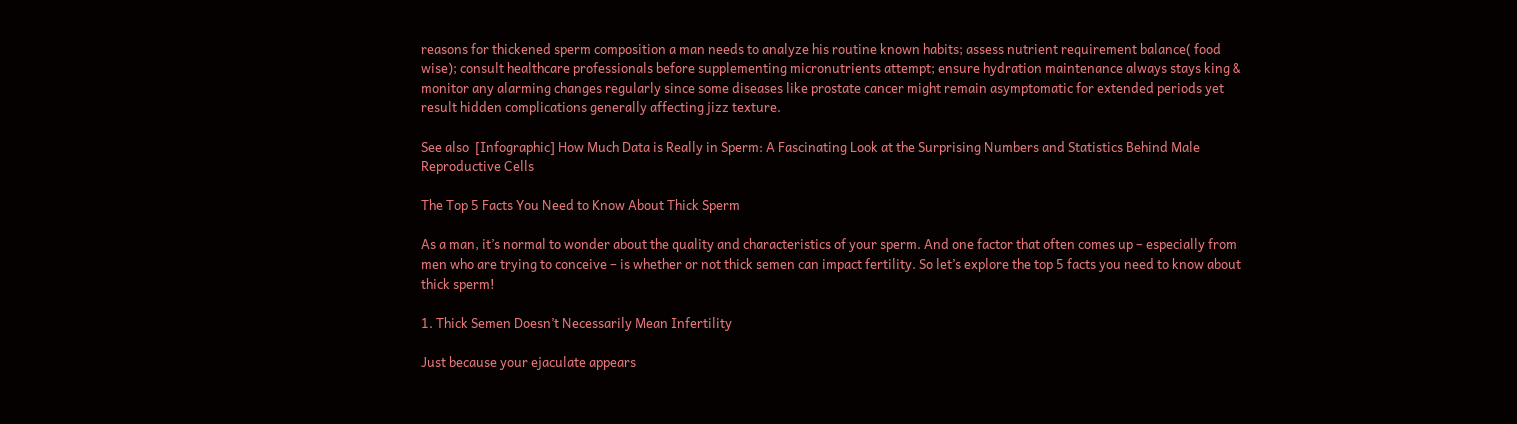reasons for thickened sperm composition a man needs to analyze his routine known habits; assess nutrient requirement balance( food wise); consult healthcare professionals before supplementing micronutrients attempt; ensure hydration maintenance always stays king & monitor any alarming changes regularly since some diseases like prostate cancer might remain asymptomatic for extended periods yet result hidden complications generally affecting jizz texture.

See also  [Infographic] How Much Data is Really in Sperm: A Fascinating Look at the Surprising Numbers and Statistics Behind Male Reproductive Cells

The Top 5 Facts You Need to Know About Thick Sperm

As a man, it’s normal to wonder about the quality and characteristics of your sperm. And one factor that often comes up – especially from men who are trying to conceive – is whether or not thick semen can impact fertility. So let’s explore the top 5 facts you need to know about thick sperm!

1. Thick Semen Doesn’t Necessarily Mean Infertility

Just because your ejaculate appears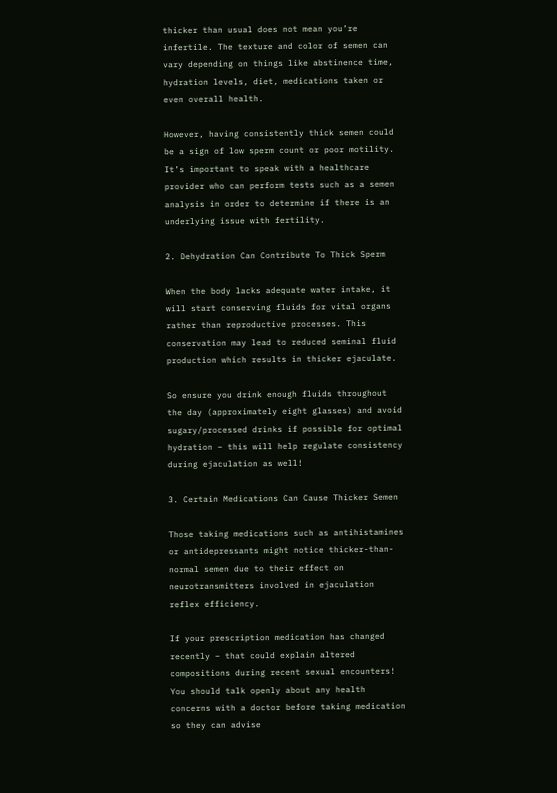thicker than usual does not mean you’re infertile. The texture and color of semen can vary depending on things like abstinence time, hydration levels, diet, medications taken or even overall health.

However, having consistently thick semen could be a sign of low sperm count or poor motility. It’s important to speak with a healthcare provider who can perform tests such as a semen analysis in order to determine if there is an underlying issue with fertility.

2. Dehydration Can Contribute To Thick Sperm

When the body lacks adequate water intake, it will start conserving fluids for vital organs rather than reproductive processes. This conservation may lead to reduced seminal fluid production which results in thicker ejaculate.

So ensure you drink enough fluids throughout the day (approximately eight glasses) and avoid sugary/processed drinks if possible for optimal hydration – this will help regulate consistency during ejaculation as well!

3. Certain Medications Can Cause Thicker Semen

Those taking medications such as antihistamines or antidepressants might notice thicker-than-normal semen due to their effect on neurotransmitters involved in ejaculation reflex efficiency.

If your prescription medication has changed recently – that could explain altered compositions during recent sexual encounters! You should talk openly about any health concerns with a doctor before taking medication so they can advise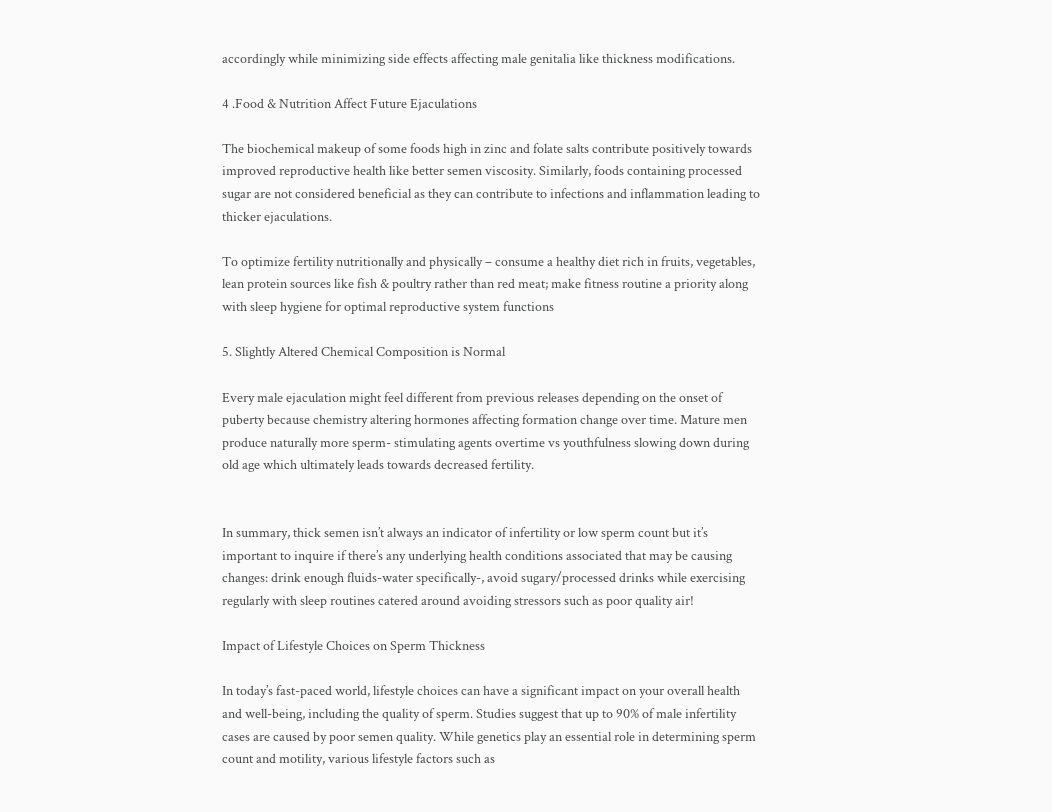accordingly while minimizing side effects affecting male genitalia like thickness modifications.

4 .Food & Nutrition Affect Future Ejaculations

The biochemical makeup of some foods high in zinc and folate salts contribute positively towards improved reproductive health like better semen viscosity. Similarly, foods containing processed sugar are not considered beneficial as they can contribute to infections and inflammation leading to thicker ejaculations.

To optimize fertility nutritionally and physically – consume a healthy diet rich in fruits, vegetables, lean protein sources like fish & poultry rather than red meat; make fitness routine a priority along with sleep hygiene for optimal reproductive system functions

5. Slightly Altered Chemical Composition is Normal

Every male ejaculation might feel different from previous releases depending on the onset of puberty because chemistry altering hormones affecting formation change over time. Mature men produce naturally more sperm- stimulating agents overtime vs youthfulness slowing down during old age which ultimately leads towards decreased fertility.


In summary, thick semen isn’t always an indicator of infertility or low sperm count but it’s important to inquire if there’s any underlying health conditions associated that may be causing changes: drink enough fluids-water specifically-, avoid sugary/processed drinks while exercising regularly with sleep routines catered around avoiding stressors such as poor quality air!

Impact of Lifestyle Choices on Sperm Thickness

In today’s fast-paced world, lifestyle choices can have a significant impact on your overall health and well-being, including the quality of sperm. Studies suggest that up to 90% of male infertility cases are caused by poor semen quality. While genetics play an essential role in determining sperm count and motility, various lifestyle factors such as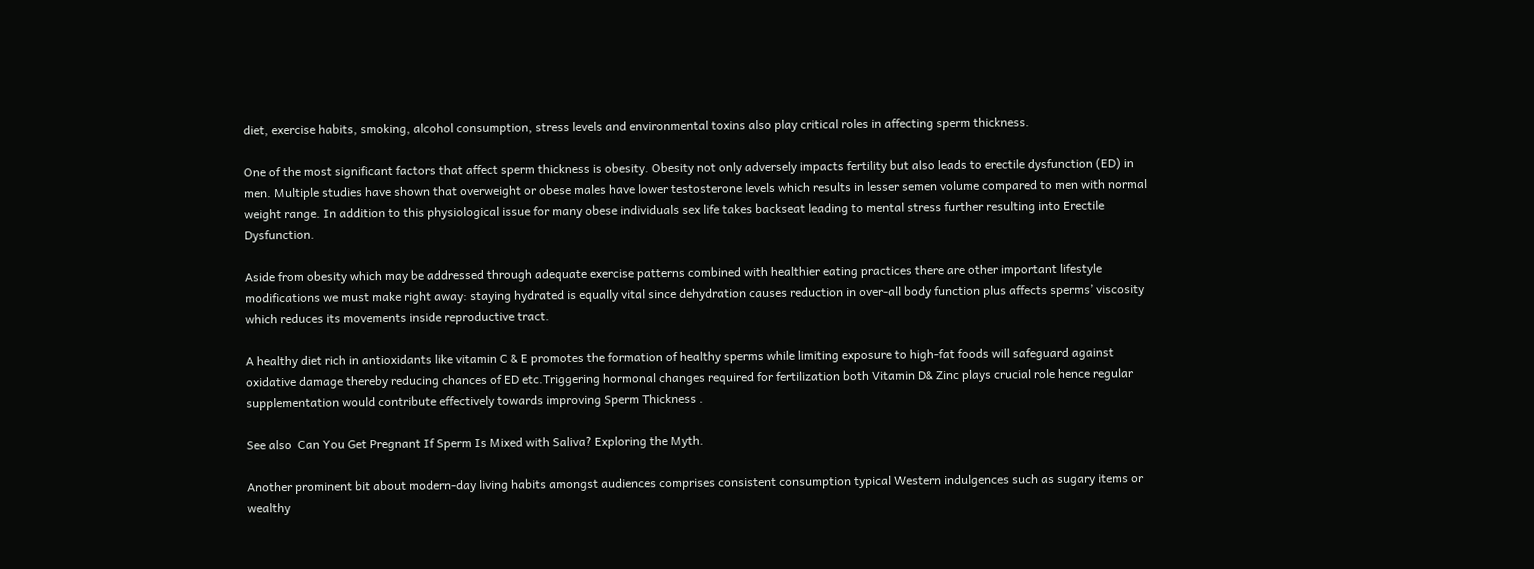diet, exercise habits, smoking, alcohol consumption, stress levels and environmental toxins also play critical roles in affecting sperm thickness.

One of the most significant factors that affect sperm thickness is obesity. Obesity not only adversely impacts fertility but also leads to erectile dysfunction (ED) in men. Multiple studies have shown that overweight or obese males have lower testosterone levels which results in lesser semen volume compared to men with normal weight range. In addition to this physiological issue for many obese individuals sex life takes backseat leading to mental stress further resulting into Erectile Dysfunction.

Aside from obesity which may be addressed through adequate exercise patterns combined with healthier eating practices there are other important lifestyle modifications we must make right away: staying hydrated is equally vital since dehydration causes reduction in over-all body function plus affects sperms’ viscosity which reduces its movements inside reproductive tract.

A healthy diet rich in antioxidants like vitamin C & E promotes the formation of healthy sperms while limiting exposure to high-fat foods will safeguard against oxidative damage thereby reducing chances of ED etc.Triggering hormonal changes required for fertilization both Vitamin D& Zinc plays crucial role hence regular supplementation would contribute effectively towards improving Sperm Thickness .

See also  Can You Get Pregnant If Sperm Is Mixed with Saliva? Exploring the Myth.

Another prominent bit about modern-day living habits amongst audiences comprises consistent consumption typical Western indulgences such as sugary items or wealthy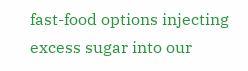fast-food options injecting excess sugar into our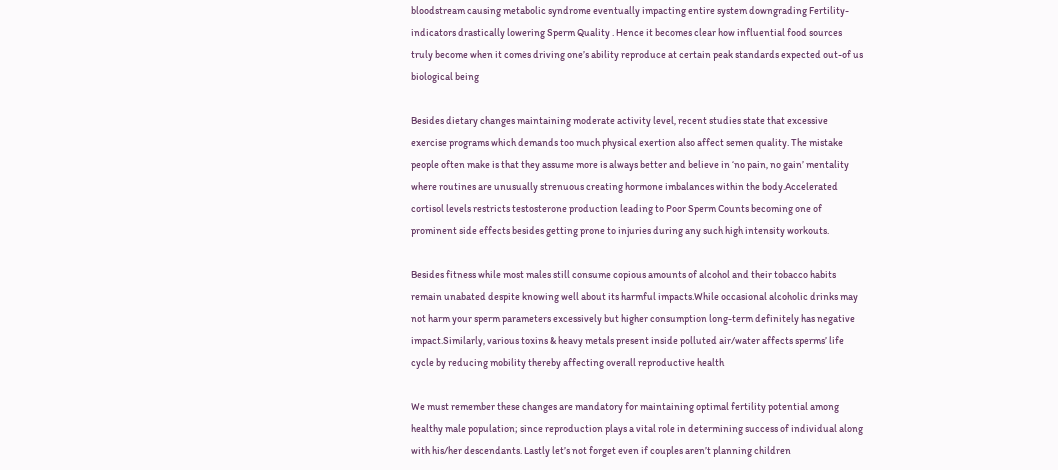bloodstream causing metabolic syndrome eventually impacting entire system downgrading Fertility-indicators drastically lowering Sperm Quality . Hence it becomes clear how influential food sources truly become when it comes driving one’s ability reproduce at certain peak standards expected out-of us biological being

Besides dietary changes maintaining moderate activity level, recent studies state that excessive exercise programs which demands too much physical exertion also affect semen quality. The mistake people often make is that they assume more is always better and believe in ‘no pain, no gain’ mentality where routines are unusually strenuous creating hormone imbalances within the body.Accelerated cortisol levels restricts testosterone production leading to Poor Sperm Counts becoming one of prominent side effects besides getting prone to injuries during any such high intensity workouts.

Besides fitness while most males still consume copious amounts of alcohol and their tobacco habits remain unabated despite knowing well about its harmful impacts.While occasional alcoholic drinks may not harm your sperm parameters excessively but higher consumption long-term definitely has negative impact.Similarly, various toxins & heavy metals present inside polluted air/water affects sperms’ life cycle by reducing mobility thereby affecting overall reproductive health

We must remember these changes are mandatory for maintaining optimal fertility potential among healthy male population; since reproduction plays a vital role in determining success of individual along with his/her descendants. Lastly let’s not forget even if couples aren’t planning children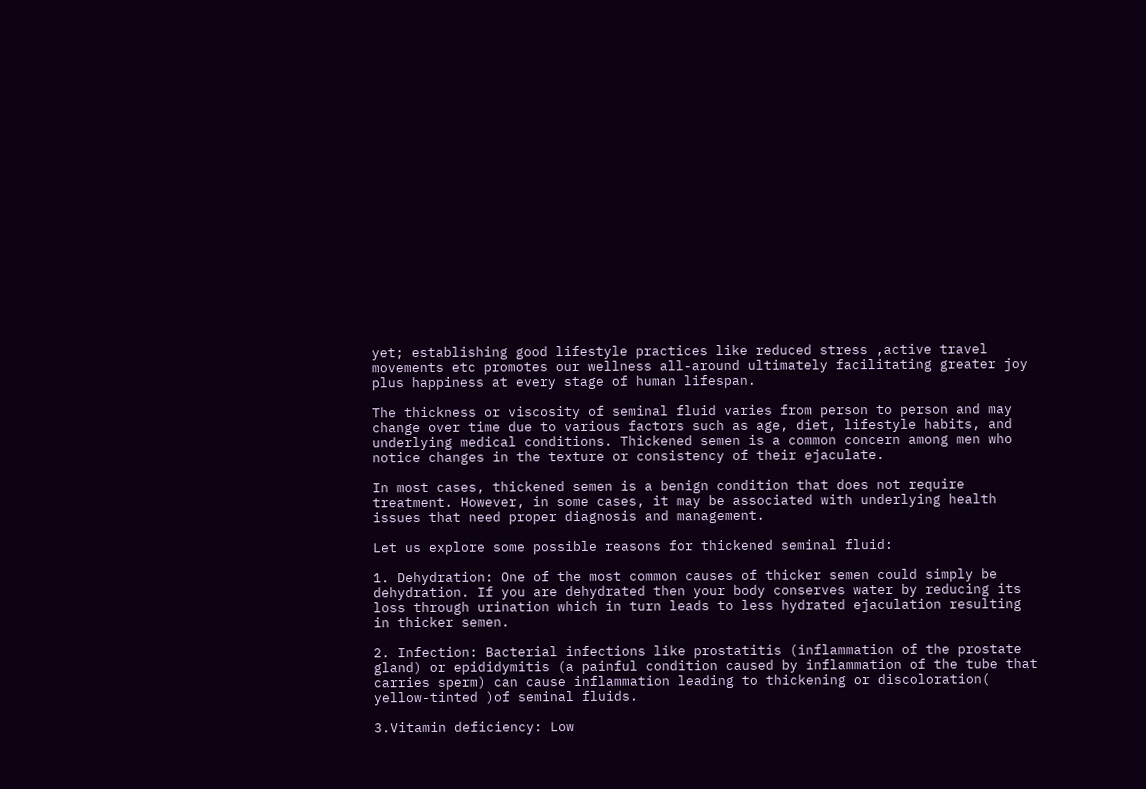yet; establishing good lifestyle practices like reduced stress ,active travel movements etc promotes our wellness all-around ultimately facilitating greater joy plus happiness at every stage of human lifespan.

The thickness or viscosity of seminal fluid varies from person to person and may change over time due to various factors such as age, diet, lifestyle habits, and underlying medical conditions. Thickened semen is a common concern among men who notice changes in the texture or consistency of their ejaculate.

In most cases, thickened semen is a benign condition that does not require treatment. However, in some cases, it may be associated with underlying health issues that need proper diagnosis and management.

Let us explore some possible reasons for thickened seminal fluid:

1. Dehydration: One of the most common causes of thicker semen could simply be dehydration. If you are dehydrated then your body conserves water by reducing its loss through urination which in turn leads to less hydrated ejaculation resulting in thicker semen.

2. Infection: Bacterial infections like prostatitis (inflammation of the prostate gland) or epididymitis (a painful condition caused by inflammation of the tube that carries sperm) can cause inflammation leading to thickening or discoloration( yellow-tinted )of seminal fluids.

3.Vitamin deficiency: Low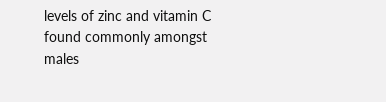levels of zinc and vitamin C found commonly amongst males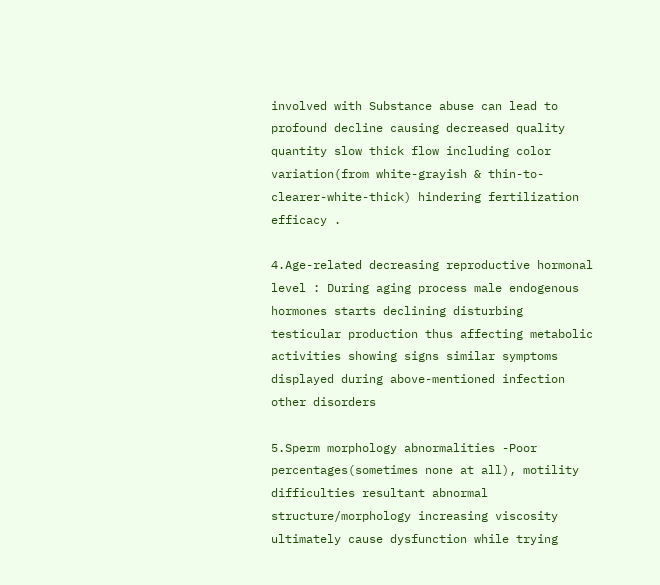involved with Substance abuse can lead to profound decline causing decreased quality quantity slow thick flow including color variation(from white-grayish & thin-to-clearer-white-thick) hindering fertilization efficacy .

4.Age-related decreasing reproductive hormonal level : During aging process male endogenous hormones starts declining disturbing testicular production thus affecting metabolic activities showing signs similar symptoms displayed during above-mentioned infection other disorders

5.Sperm morphology abnormalities -Poor percentages(sometimes none at all), motility difficulties resultant abnormal structure/morphology increasing viscosity ultimately cause dysfunction while trying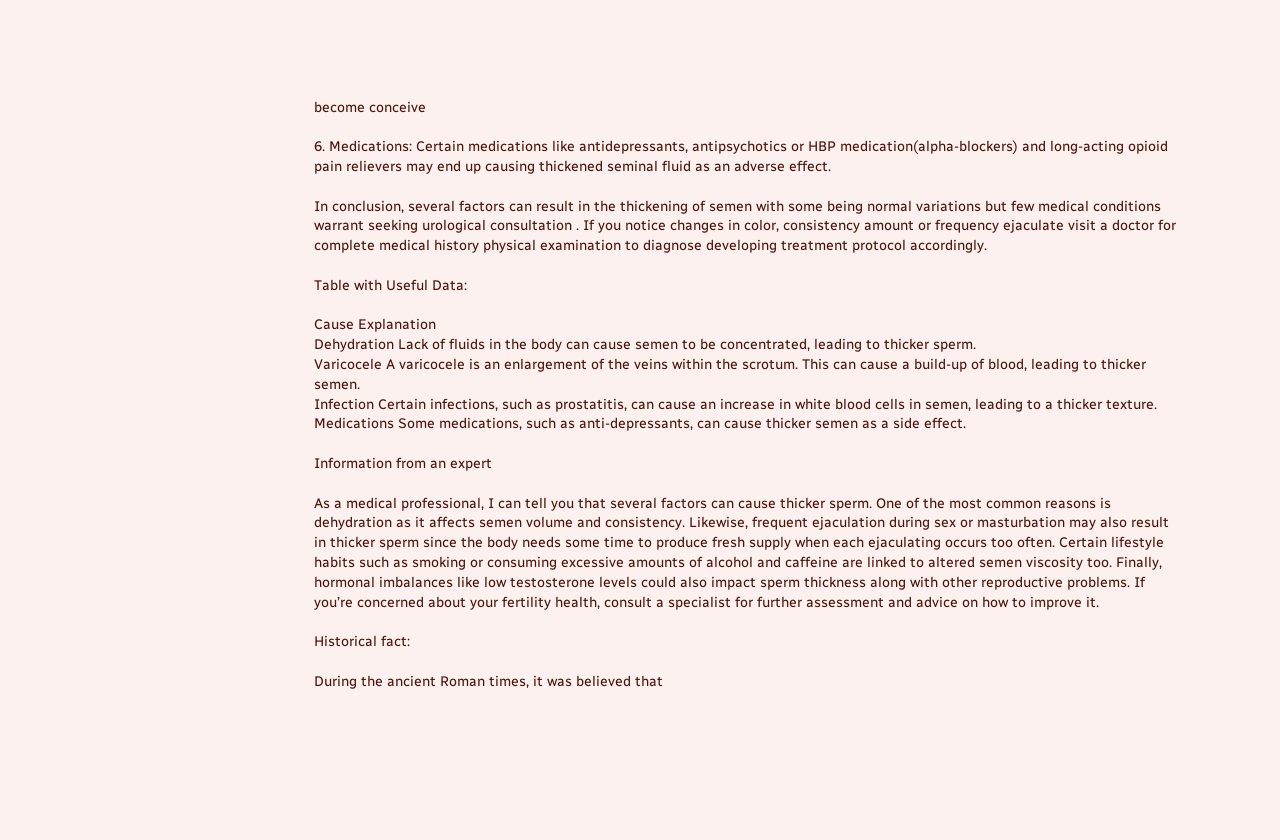become conceive

6. Medications: Certain medications like antidepressants, antipsychotics or HBP medication(alpha-blockers) and long-acting opioid pain relievers may end up causing thickened seminal fluid as an adverse effect.

In conclusion, several factors can result in the thickening of semen with some being normal variations but few medical conditions warrant seeking urological consultation . If you notice changes in color, consistency amount or frequency ejaculate visit a doctor for complete medical history physical examination to diagnose developing treatment protocol accordingly.

Table with Useful Data:

Cause Explanation
Dehydration Lack of fluids in the body can cause semen to be concentrated, leading to thicker sperm.
Varicocele A varicocele is an enlargement of the veins within the scrotum. This can cause a build-up of blood, leading to thicker semen.
Infection Certain infections, such as prostatitis, can cause an increase in white blood cells in semen, leading to a thicker texture.
Medications Some medications, such as anti-depressants, can cause thicker semen as a side effect.

Information from an expert

As a medical professional, I can tell you that several factors can cause thicker sperm. One of the most common reasons is dehydration as it affects semen volume and consistency. Likewise, frequent ejaculation during sex or masturbation may also result in thicker sperm since the body needs some time to produce fresh supply when each ejaculating occurs too often. Certain lifestyle habits such as smoking or consuming excessive amounts of alcohol and caffeine are linked to altered semen viscosity too. Finally, hormonal imbalances like low testosterone levels could also impact sperm thickness along with other reproductive problems. If you’re concerned about your fertility health, consult a specialist for further assessment and advice on how to improve it.

Historical fact:

During the ancient Roman times, it was believed that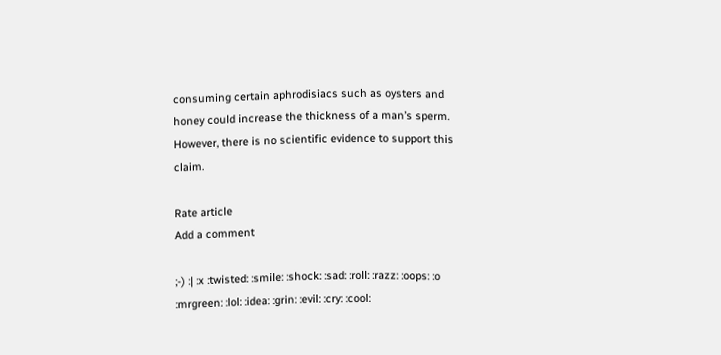consuming certain aphrodisiacs such as oysters and honey could increase the thickness of a man’s sperm. However, there is no scientific evidence to support this claim.

Rate article
Add a comment

;-) :| :x :twisted: :smile: :shock: :sad: :roll: :razz: :oops: :o :mrgreen: :lol: :idea: :grin: :evil: :cry: :cool: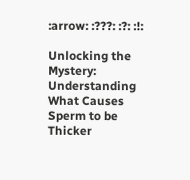:arrow: :???: :?: :!:

Unlocking the Mystery: Understanding What Causes Sperm to be Thicker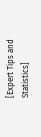[Expert Tips and Statistics]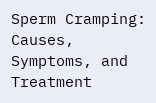Sperm Cramping: Causes, Symptoms, and Treatment